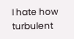I hate how turbulent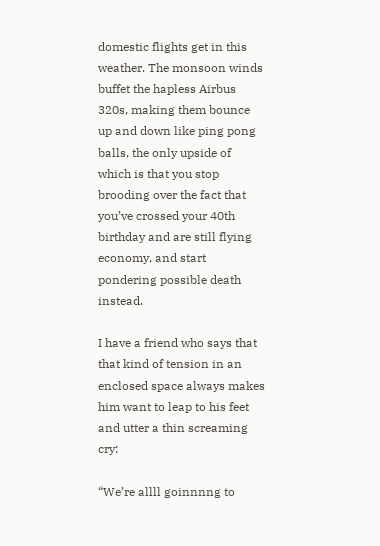domestic flights get in this weather. The monsoon winds buffet the hapless Airbus 320s, making them bounce up and down like ping pong balls, the only upside of which is that you stop brooding over the fact that you’ve crossed your 40th birthday and are still flying economy, and start pondering possible death instead.

I have a friend who says that that kind of tension in an enclosed space always makes him want to leap to his feet and utter a thin screaming cry:

“We’re allll goinnnng to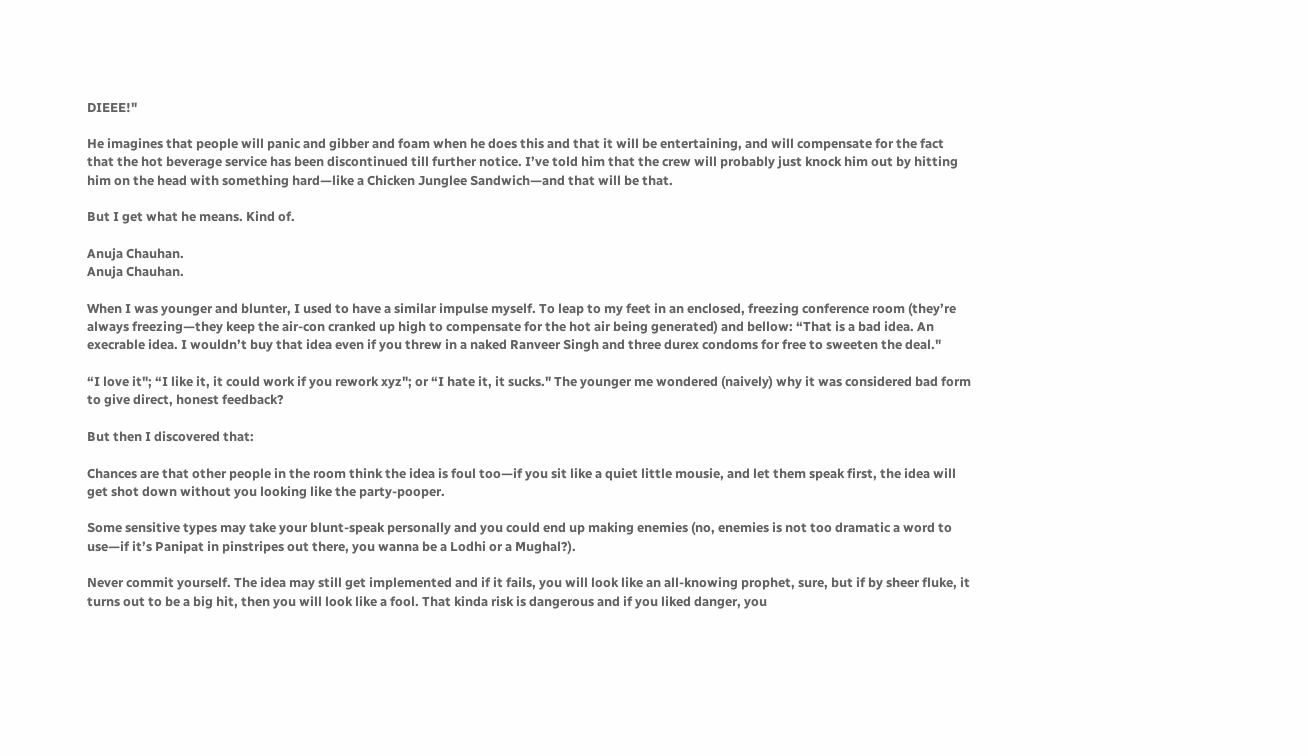DIEEE!"

He imagines that people will panic and gibber and foam when he does this and that it will be entertaining, and will compensate for the fact that the hot beverage service has been discontinued till further notice. I’ve told him that the crew will probably just knock him out by hitting him on the head with something hard—like a Chicken Junglee Sandwich—and that will be that.

But I get what he means. Kind of.

Anuja Chauhan.
Anuja Chauhan.

When I was younger and blunter, I used to have a similar impulse myself. To leap to my feet in an enclosed, freezing conference room (they’re always freezing—they keep the air-con cranked up high to compensate for the hot air being generated) and bellow: “That is a bad idea. An execrable idea. I wouldn’t buy that idea even if you threw in a naked Ranveer Singh and three durex condoms for free to sweeten the deal."

“I love it"; “I like it, it could work if you rework xyz"; or “I hate it, it sucks." The younger me wondered (naively) why it was considered bad form to give direct, honest feedback?

But then I discovered that:

Chances are that other people in the room think the idea is foul too—if you sit like a quiet little mousie, and let them speak first, the idea will get shot down without you looking like the party-pooper.

Some sensitive types may take your blunt-speak personally and you could end up making enemies (no, enemies is not too dramatic a word to use—if it’s Panipat in pinstripes out there, you wanna be a Lodhi or a Mughal?).

Never commit yourself. The idea may still get implemented and if it fails, you will look like an all-knowing prophet, sure, but if by sheer fluke, it turns out to be a big hit, then you will look like a fool. That kinda risk is dangerous and if you liked danger, you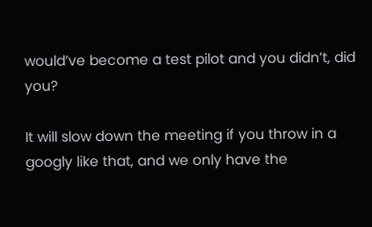would’ve become a test pilot and you didn’t, did you?

It will slow down the meeting if you throw in a googly like that, and we only have the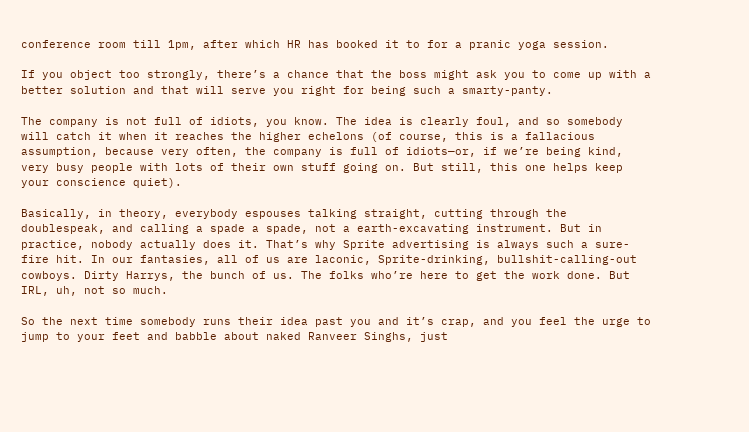conference room till 1pm, after which HR has booked it to for a pranic yoga session.

If you object too strongly, there’s a chance that the boss might ask you to come up with a better solution and that will serve you right for being such a smarty-panty.

The company is not full of idiots, you know. The idea is clearly foul, and so somebody will catch it when it reaches the higher echelons (of course, this is a fallacious assumption, because very often, the company is full of idiots—or, if we’re being kind, very busy people with lots of their own stuff going on. But still, this one helps keep your conscience quiet).

Basically, in theory, everybody espouses talking straight, cutting through the doublespeak, and calling a spade a spade, not a earth-excavating instrument. But in practice, nobody actually does it. That’s why Sprite advertising is always such a sure-fire hit. In our fantasies, all of us are laconic, Sprite-drinking, bullshit-calling-out cowboys. Dirty Harrys, the bunch of us. The folks who’re here to get the work done. But IRL, uh, not so much.

So the next time somebody runs their idea past you and it’s crap, and you feel the urge to jump to your feet and babble about naked Ranveer Singhs, just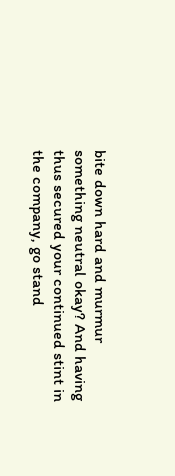bite down hard and murmur something neutral okay? And having thus secured your continued stint in the company, go stand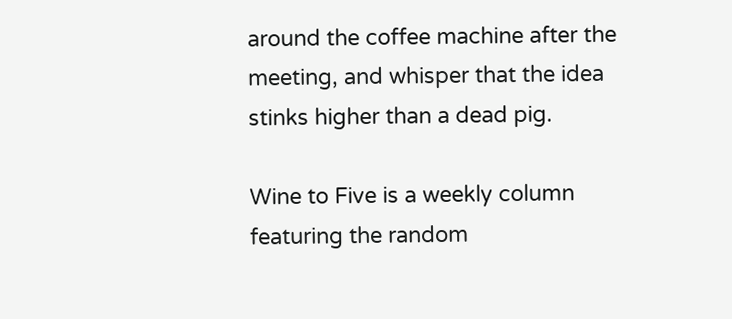around the coffee machine after the meeting, and whisper that the idea stinks higher than a dead pig.

Wine to Five is a weekly column featuring the random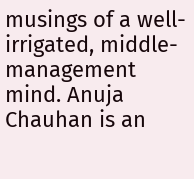musings of a well-irrigated, middle-management mind. Anuja Chauhan is an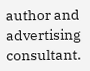author and advertising consultant.